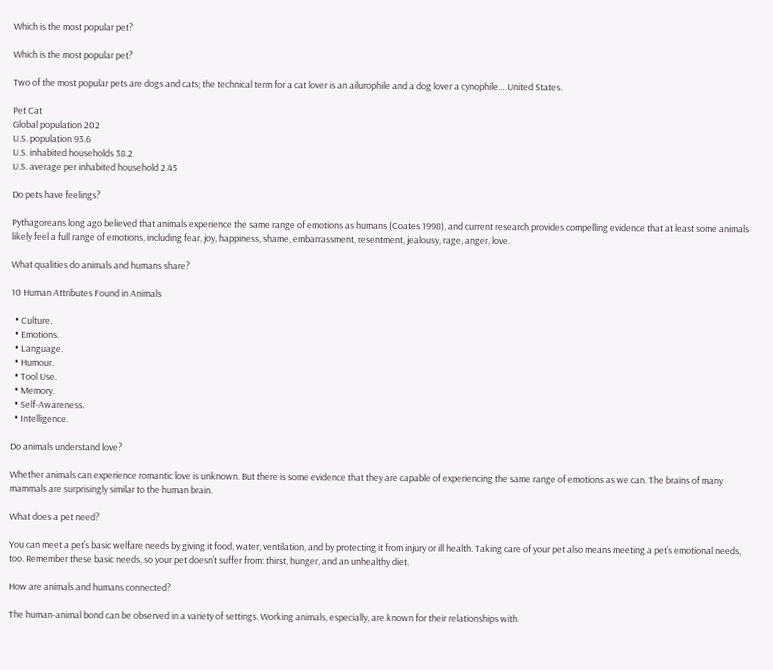Which is the most popular pet?

Which is the most popular pet?

Two of the most popular pets are dogs and cats; the technical term for a cat lover is an ailurophile and a dog lover a cynophile….United States.

Pet Cat
Global population 202
U.S. population 93.6
U.S. inhabited households 38.2
U.S. average per inhabited household 2.45

Do pets have feelings?

Pythagoreans long ago believed that animals experience the same range of emotions as humans (Coates 1998), and current research provides compelling evidence that at least some animals likely feel a full range of emotions, including fear, joy, happiness, shame, embarrassment, resentment, jealousy, rage, anger, love.

What qualities do animals and humans share?

10 Human Attributes Found in Animals

  • Culture.
  • Emotions.
  • Language.
  • Humour.
  • Tool Use.
  • Memory.
  • Self-Awareness.
  • Intelligence.

Do animals understand love?

Whether animals can experience romantic love is unknown. But there is some evidence that they are capable of experiencing the same range of emotions as we can. The brains of many mammals are surprisingly similar to the human brain.

What does a pet need?

You can meet a pet’s basic welfare needs by giving it food, water, ventilation, and by protecting it from injury or ill health. Taking care of your pet also means meeting a pet’s emotional needs, too. Remember these basic needs, so your pet doesn’t suffer from: thirst, hunger, and an unhealthy diet.

How are animals and humans connected?

The human-animal bond can be observed in a variety of settings. Working animals, especially, are known for their relationships with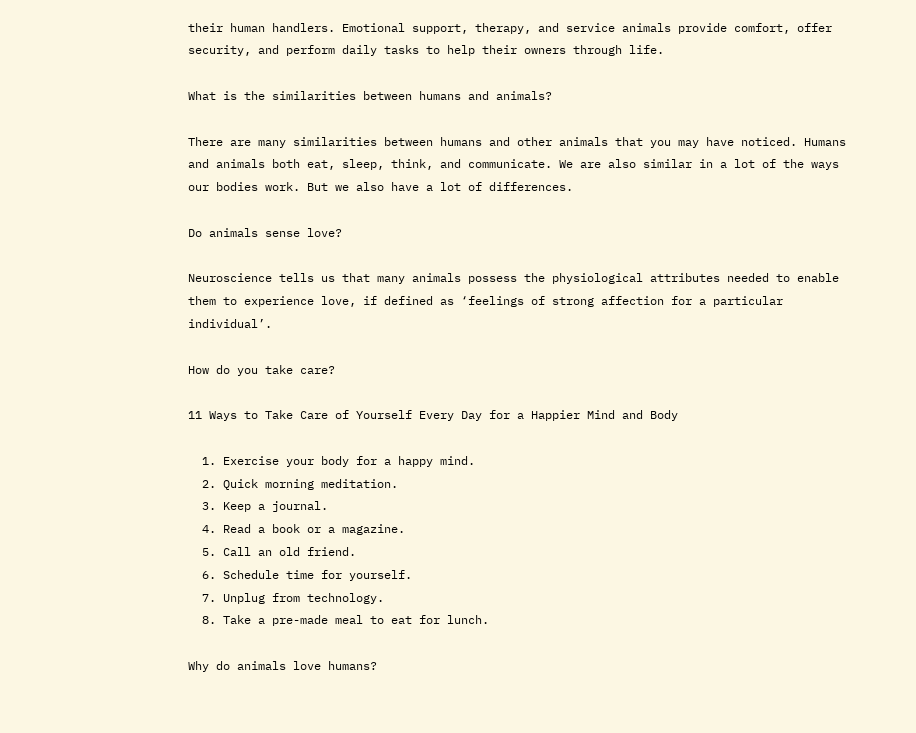their human handlers. Emotional support, therapy, and service animals provide comfort, offer security, and perform daily tasks to help their owners through life.

What is the similarities between humans and animals?

There are many similarities between humans and other animals that you may have noticed. Humans and animals both eat, sleep, think, and communicate. We are also similar in a lot of the ways our bodies work. But we also have a lot of differences.

Do animals sense love?

Neuroscience tells us that many animals possess the physiological attributes needed to enable them to experience love, if defined as ‘feelings of strong affection for a particular individual’.

How do you take care?

11 Ways to Take Care of Yourself Every Day for a Happier Mind and Body

  1. Exercise your body for a happy mind.
  2. Quick morning meditation.
  3. Keep a journal.
  4. Read a book or a magazine.
  5. Call an old friend.
  6. Schedule time for yourself.
  7. Unplug from technology.
  8. Take a pre-made meal to eat for lunch.

Why do animals love humans?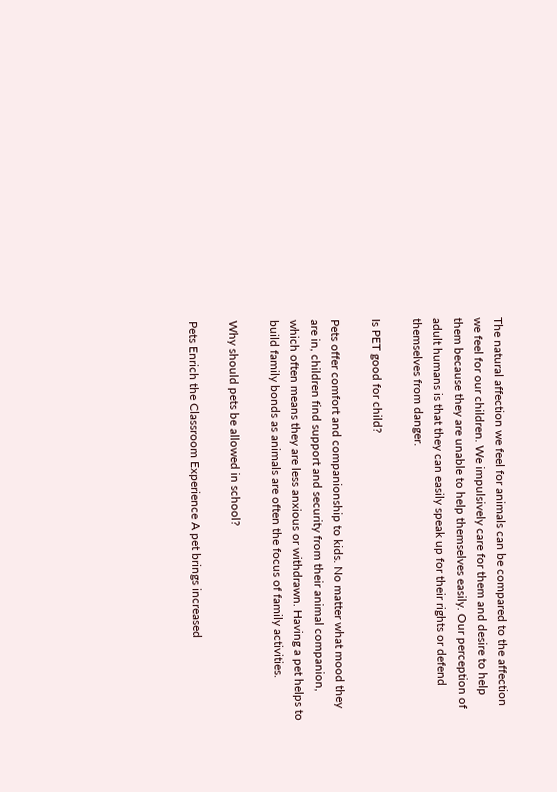The natural affection we feel for animals can be compared to the affection we feel for our children. We impulsively care for them and desire to help them because they are unable to help themselves easily. Our perception of adult humans is that they can easily speak up for their rights or defend themselves from danger.

Is PET good for child?

Pets offer comfort and companionship to kids. No matter what mood they are in, children find support and security from their animal companion, which often means they are less anxious or withdrawn. Having a pet helps to build family bonds as animals are often the focus of family activities.

Why should pets be allowed in school?

Pets Enrich the Classroom Experience A pet brings increased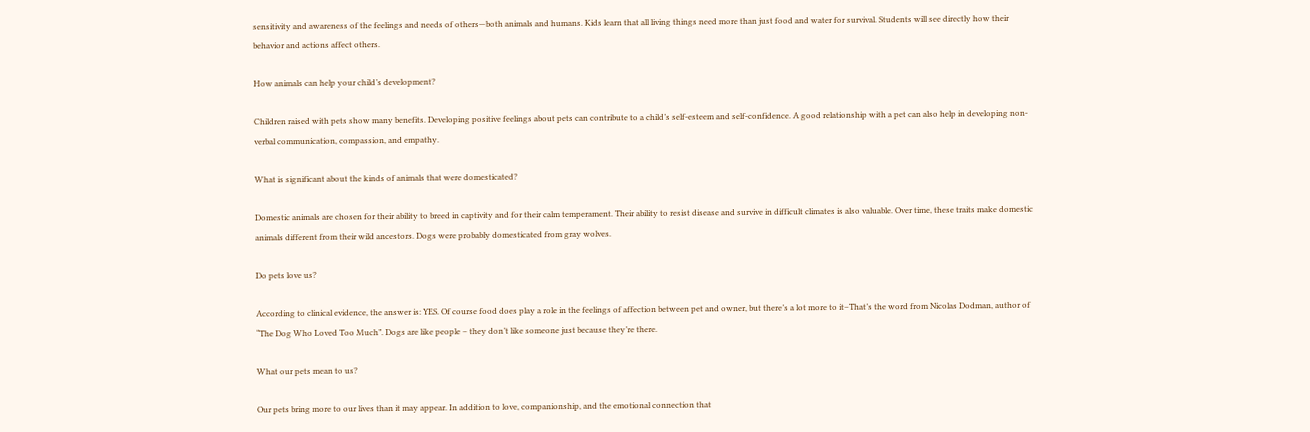sensitivity and awareness of the feelings and needs of others—both animals and humans. Kids learn that all living things need more than just food and water for survival. Students will see directly how their behavior and actions affect others.

How animals can help your child’s development?

Children raised with pets show many benefits. Developing positive feelings about pets can contribute to a child’s self-esteem and self-confidence. A good relationship with a pet can also help in developing non-verbal communication, compassion, and empathy.

What is significant about the kinds of animals that were domesticated?

Domestic animals are chosen for their ability to breed in captivity and for their calm temperament. Their ability to resist disease and survive in difficult climates is also valuable. Over time, these traits make domestic animals different from their wild ancestors. Dogs were probably domesticated from gray wolves.

Do pets love us?

According to clinical evidence, the answer is: YES. Of course food does play a role in the feelings of affection between pet and owner, but there’s a lot more to it–That’s the word from Nicolas Dodman, author of “The Dog Who Loved Too Much”. Dogs are like people – they don’t like someone just because they’re there.

What our pets mean to us?

Our pets bring more to our lives than it may appear. In addition to love, companionship, and the emotional connection that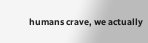humans crave, we actually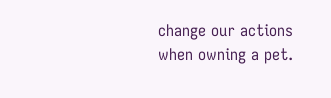change our actions when owning a pet.